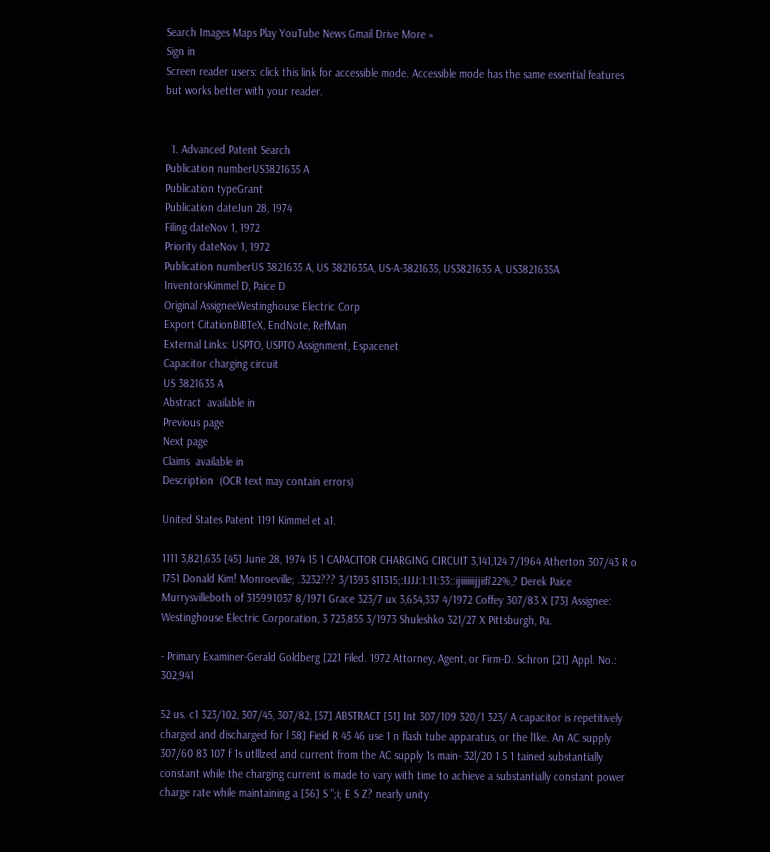Search Images Maps Play YouTube News Gmail Drive More »
Sign in
Screen reader users: click this link for accessible mode. Accessible mode has the same essential features but works better with your reader.


  1. Advanced Patent Search
Publication numberUS3821635 A
Publication typeGrant
Publication dateJun 28, 1974
Filing dateNov 1, 1972
Priority dateNov 1, 1972
Publication numberUS 3821635 A, US 3821635A, US-A-3821635, US3821635 A, US3821635A
InventorsKimmel D, Paice D
Original AssigneeWestinghouse Electric Corp
Export CitationBiBTeX, EndNote, RefMan
External Links: USPTO, USPTO Assignment, Espacenet
Capacitor charging circuit
US 3821635 A
Abstract  available in
Previous page
Next page
Claims  available in
Description  (OCR text may contain errors)

United States Patent 1191 Kimmel et a1.

1111 3,821,635 [45] June 28, 1974 15 1 CAPACITOR CHARGING CIRCUIT 3,141,124 7/1964 Atherton 307/43 R o 1751 Donald Kim! Monroeville; .3232??? 3/1393 $11315;:IJJJ:1:11:33::ijiiiiiiijjiifi'22%,? Derek Paice Murrysvilleboth of 315991037 8/1971 Grace 323/7 ux 3,654,337 4/1972 Coffey 307/83 X [73] Assignee: Westinghouse Electric Corporation, 3 723,855 3/1973 Shuleshko 321/27 X Pittsburgh, Pa.

- Primary Examiner-Gerald Goldberg [221 Filed. 1972 Attorney, Agent, or Firm-D. Schron [21] Appl. No.: 302,941

52 us. c1 323/102, 307/45, 307/82, [57] ABSTRACT [51] Int 307/109 320/1 323/ A capacitor is repetitively charged and discharged for l 58] Fieid R 45 46 use 1 n flash tube apparatus, or the l1ke. An AC supply 307/60 83 107 f 1s utlllzed and current from the AC supply 1s main- 32l/20 1 5 1 tained substantially constant while the charging current is made to vary with time to achieve a substantially constant power charge rate while maintaining a [56] S ";i; E S Z? nearly unity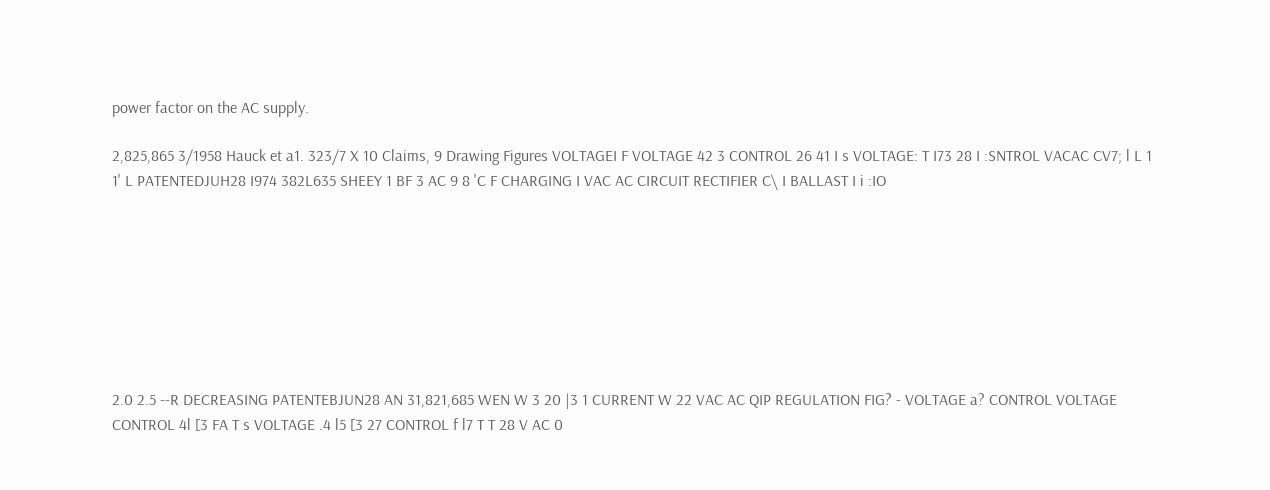power factor on the AC supply.

2,825,865 3/1958 Hauck et a1. 323/7 X 10 Claims, 9 Drawing Figures VOLTAGEI F VOLTAGE 42 3 CONTROL 26 41 I s VOLTAGE: T I73 28 I :SNTROL VACAC CV7; l L 1 1' L PATENTEDJUH28 I974 382L635 SHEEY 1 BF 3 AC 9 8 'C F CHARGING I VAC AC CIRCUIT RECTIFIER C\ I BALLAST I i :IO








2.0 2.5 --R DECREASING PATENTEBJUN28 AN 31,821,685 WEN W 3 20 |3 1 CURRENT W 22 VAC AC QIP REGULATION FIG? - VOLTAGE a? CONTROL VOLTAGE CONTROL 4l [3 FA T s VOLTAGE .4 l5 [3 27 CONTROL f l7 T T 28 V AC 0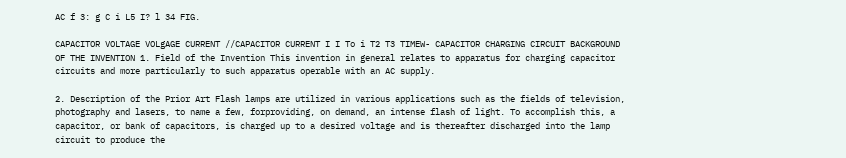AC f 3: g C i L5 I? l 34 FIG.

CAPACITOR VOLTAGE VOLgAGE CURRENT //CAPACITOR CURRENT I I To i T2 T3 TIMEW- CAPACITOR CHARGING CIRCUIT BACKGROUND OF THE INVENTION 1. Field of the Invention This invention in general relates to apparatus for charging capacitor circuits and more particularly to such apparatus operable with an AC supply.

2. Description of the Prior Art Flash lamps are utilized in various applications such as the fields of television, photography and lasers, to name a few, forproviding, on demand, an intense flash of light. To accomplish this, a capacitor, or bank of capacitors, is charged up to a desired voltage and is thereafter discharged into the lamp circuit to produce the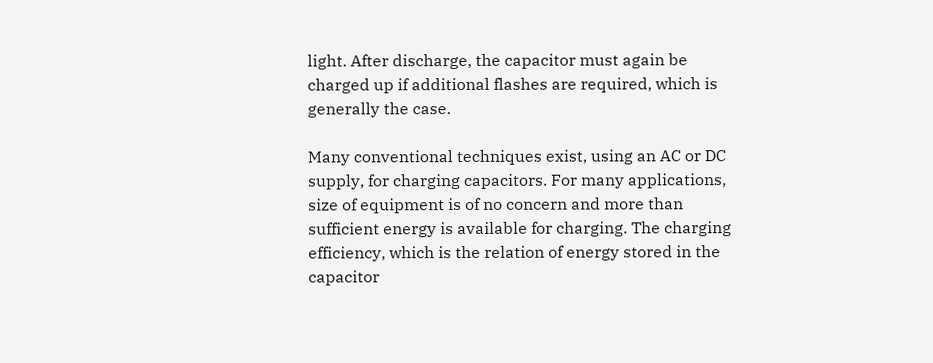light. After discharge, the capacitor must again be charged up if additional flashes are required, which is generally the case.

Many conventional techniques exist, using an AC or DC supply, for charging capacitors. For many applications, size of equipment is of no concern and more than sufficient energy is available for charging. The charging efficiency, which is the relation of energy stored in the capacitor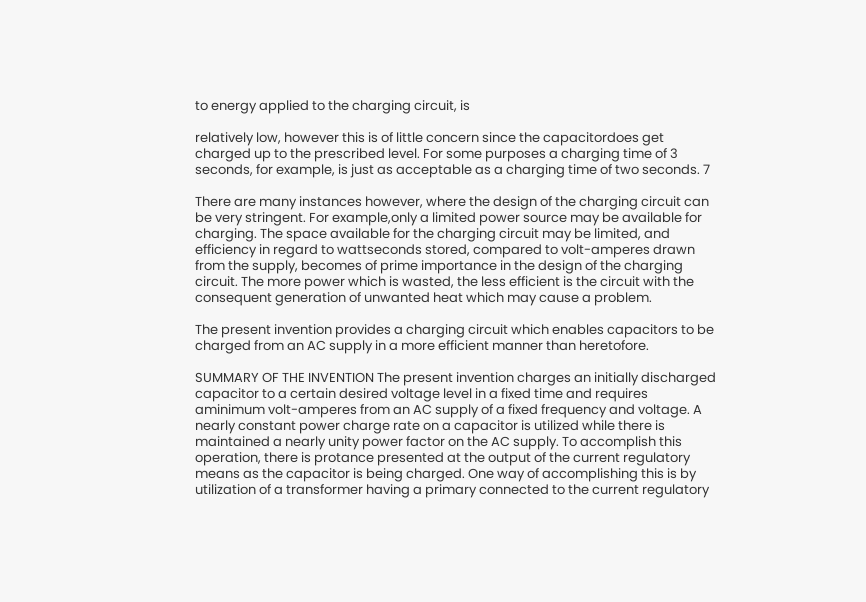to energy applied to the charging circuit, is

relatively low, however this is of little concern since the capacitordoes get charged up to the prescribed level. For some purposes a charging time of 3 seconds, for example, is just as acceptable as a charging time of two seconds. 7

There are many instances however, where the design of the charging circuit can be very stringent. For example,only a limited power source may be available for charging. The space available for the charging circuit may be limited, and efficiency in regard to wattseconds stored, compared to volt-amperes drawn from the supply, becomes of prime importance in the design of the charging circuit. The more power which is wasted, the less efficient is the circuit with the consequent generation of unwanted heat which may cause a problem.

The present invention provides a charging circuit which enables capacitors to be charged from an AC supply in a more efficient manner than heretofore.

SUMMARY OF THE INVENTION The present invention charges an initially discharged capacitor to a certain desired voltage level in a fixed time and requires aminimum volt-amperes from an AC supply of a fixed frequency and voltage. A nearly constant power charge rate on a capacitor is utilized while there is maintained a nearly unity power factor on the AC supply. To accomplish this operation, there is protance presented at the output of the current regulatory means as the capacitor is being charged. One way of accomplishing this is by utilization of a transformer having a primary connected to the current regulatory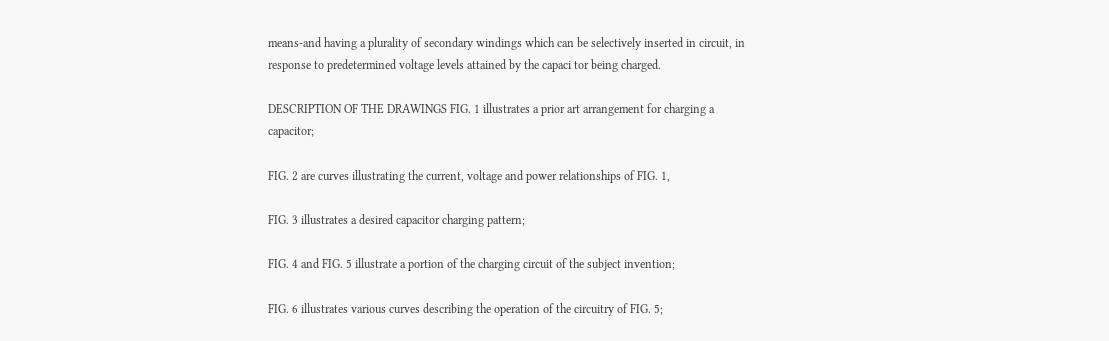means-and having a plurality of secondary windings which can be selectively inserted in circuit, in response to predetermined voltage levels attained by the capaci tor being charged.

DESCRIPTION OF THE DRAWINGS FIG. 1 illustrates a prior art arrangement for charging a capacitor;

FIG. 2 are curves illustrating the current, voltage and power relationships of FIG. 1,

FIG. 3 illustrates a desired capacitor charging pattern;

FIG. 4 and FIG. 5 illustrate a portion of the charging circuit of the subject invention;

FIG. 6 illustrates various curves describing the operation of the circuitry of FIG. 5;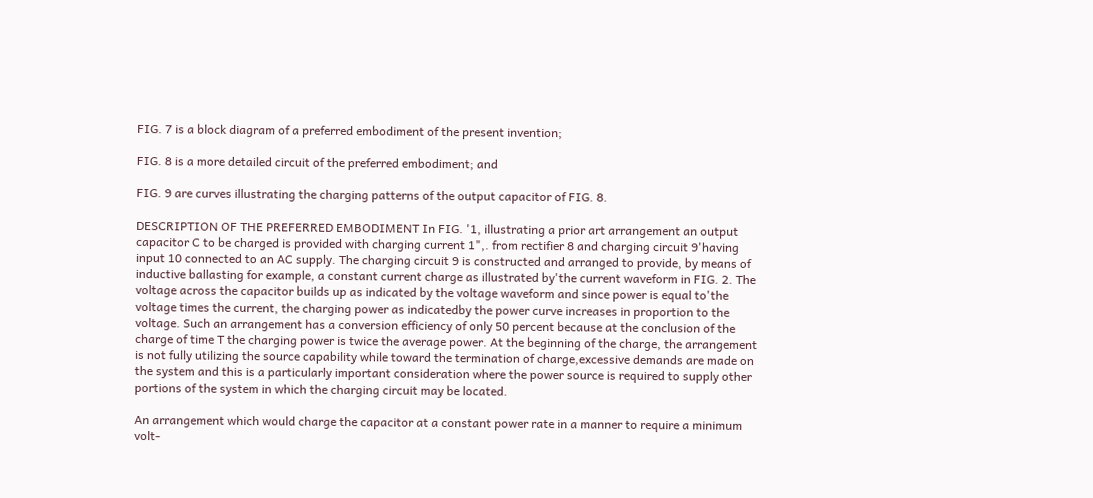FIG. 7 is a block diagram of a preferred embodiment of the present invention;

FIG. 8 is a more detailed circuit of the preferred embodiment; and

FIG. 9 are curves illustrating the charging patterns of the output capacitor of FIG. 8.

DESCRIPTION OF THE PREFERRED EMBODIMENT In FIG. '1, illustrating a prior art arrangement an output capacitor C to be charged is provided with charging current 1",. from rectifier 8 and charging circuit 9'having input 10 connected to an AC supply. The charging circuit 9 is constructed and arranged to provide, by means of inductive ballasting for example, a constant current charge as illustrated by'the current waveform in FIG. 2. The voltage across the capacitor builds up as indicated by the voltage waveform and since power is equal to'the voltage times the current, the charging power as indicatedby the power curve increases in proportion to the voltage. Such an arrangement has a conversion efficiency of only 50 percent because at the conclusion of the charge of time T the charging power is twice the average power. At the beginning of the charge, the arrangement is not fully utilizing the source capability while toward the termination of charge,excessive demands are made on the system and this is a particularly important consideration where the power source is required to supply other portions of the system in which the charging circuit may be located.

An arrangement which would charge the capacitor at a constant power rate in a manner to require a minimum volt-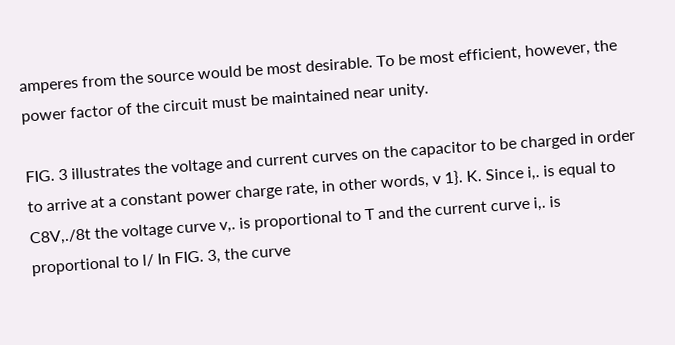amperes from the source would be most desirable. To be most efficient, however, the power factor of the circuit must be maintained near unity.

FIG. 3 illustrates the voltage and current curves on the capacitor to be charged in order to arrive at a constant power charge rate, in other words, v 1}. K. Since i,. is equal to C8V,./8t the voltage curve v,. is proportional to T and the current curve i,. is proportional to l/ In FIG. 3, the curve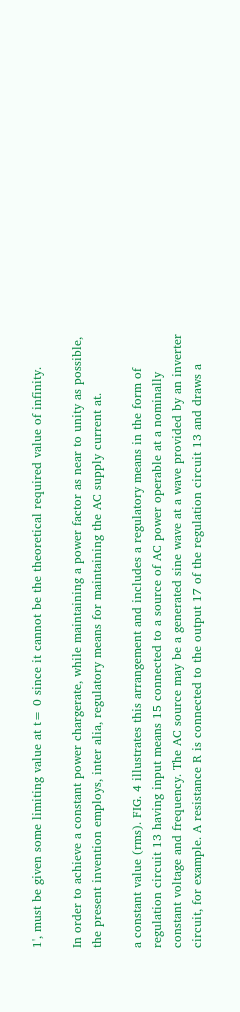1', must be given some limiting value at t= 0 since it cannot be the theoretical required value of infinity.

In order to achieve a constant power chargerate, while maintaining a power factor as near to unity as possible, the present invention employs, inter alia, regulatory means for maintaining the AC supply current at.

a constant value (rms). FIG. 4 illustrates this arrangement and includes a regulatory means in the form of regulation circuit 13 having input means 15 connected to a source of AC power operable at a nominally constant voltage and frequency. The AC source may be a generated sine wave at a wave provided by an inverter circuit, for example. A resistance R is connected to the output 17 of the regulation circuit 13 and draws a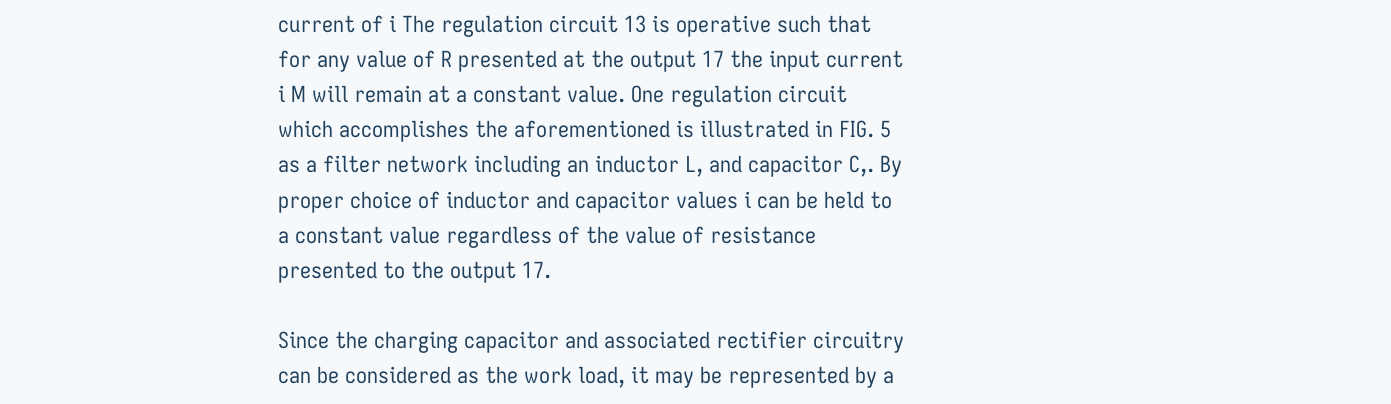current of i The regulation circuit 13 is operative such that for any value of R presented at the output 17 the input current i M will remain at a constant value. One regulation circuit which accomplishes the aforementioned is illustrated in FIG. 5 as a filter network including an inductor L, and capacitor C,. By proper choice of inductor and capacitor values i can be held to a constant value regardless of the value of resistance presented to the output 17.

Since the charging capacitor and associated rectifier circuitry can be considered as the work load, it may be represented by a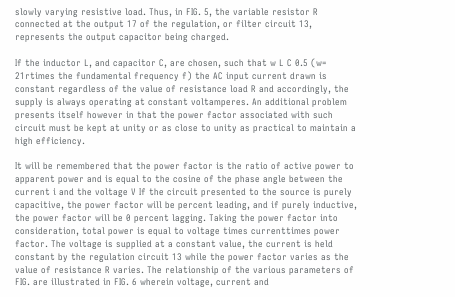slowly varying resistive load. Thus, in FIG. 5, the variable resistor R connected at the output 17 of the regulation, or filter circuit 13, represents the output capacitor being charged.

If the inductor L, and capacitor C, are chosen, such that w L C 0.5 (w= 21rtimes the fundamental frequency f) the AC input current drawn is constant regardless of the value of resistance load R and accordingly, the supply is always operating at constant voltamperes. An additional problem presents itself however in that the power factor associated with such circuit must be kept at unity or as close to unity as practical to maintain a high efficiency.

It will be remembered that the power factor is the ratio of active power to apparent power and is equal to the cosine of the phase angle between the current i and the voltage V If the circuit presented to the source is purely capacitive, the power factor will be percent leading, and if purely inductive, the power factor will be 0 percent lagging. Taking the power factor into consideration, total power is equal to voltage times currenttimes power factor. The voltage is supplied at a constant value, the current is held constant by the regulation circuit 13 while the power factor varies as the value of resistance R varies. The relationship of the various parameters of FIG. are illustrated in FIG. 6 wherein voltage, current and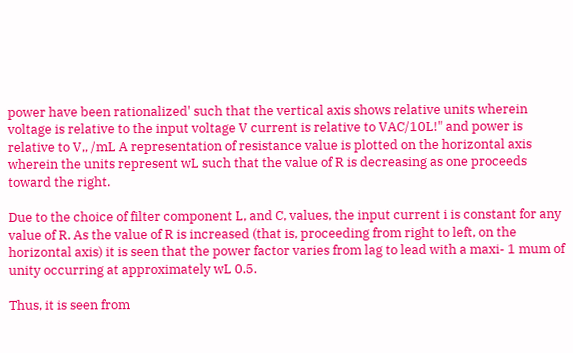power have been rationalized' such that the vertical axis shows relative units wherein voltage is relative to the input voltage V current is relative to VAC/10L!" and power is relative to V,, /mL A representation of resistance value is plotted on the horizontal axis wherein the units represent wL such that the value of R is decreasing as one proceeds toward the right.

Due to the choice of filter component L, and C, values, the input current i is constant for any value of R. As the value of R is increased (that is, proceeding from right to left, on the horizontal axis) it is seen that the power factor varies from lag to lead with a maxi- 1 mum of unity occurring at approximately wL 0.5.

Thus, it is seen from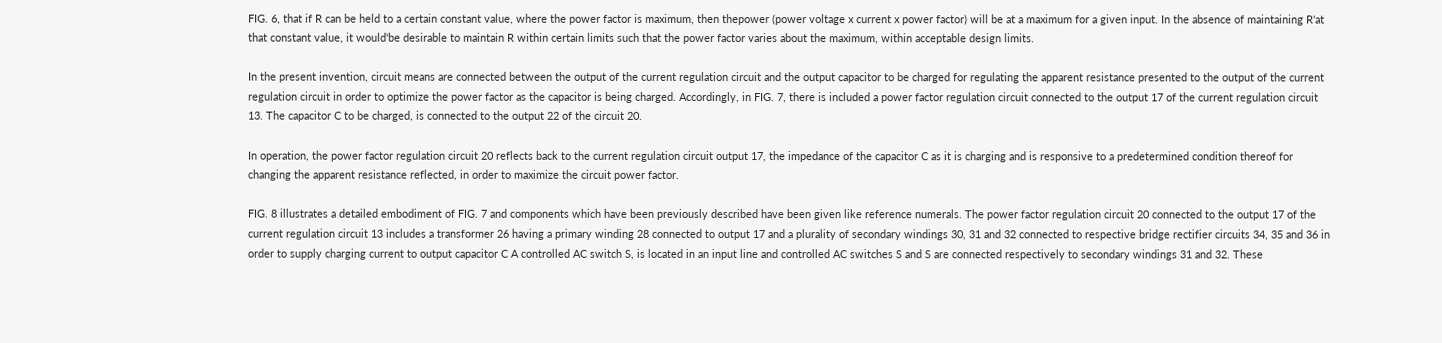FIG. 6, that if R can be held to a certain constant value, where the power factor is maximum, then thepower (power voltage x current x power factor) will be at a maximum for a given input. In the absence of maintaining R'at that constant value, it would'be desirable to maintain R within certain limits such that the power factor varies about the maximum, within acceptable design limits.

In the present invention, circuit means are connected between the output of the current regulation circuit and the output capacitor to be charged for regulating the apparent resistance presented to the output of the current regulation circuit in order to optimize the power factor as the capacitor is being charged. Accordingly, in FIG. 7, there is included a power factor regulation circuit connected to the output 17 of the current regulation circuit 13. The capacitor C to be charged, is connected to the output 22 of the circuit 20.

In operation, the power factor regulation circuit 20 reflects back to the current regulation circuit output 17, the impedance of the capacitor C as it is charging and is responsive to a predetermined condition thereof for changing the apparent resistance reflected, in order to maximize the circuit power factor.

FIG. 8 illustrates a detailed embodiment of FIG. 7 and components which have been previously described have been given like reference numerals. The power factor regulation circuit 20 connected to the output 17 of the current regulation circuit 13 includes a transformer 26 having a primary winding 28 connected to output 17 and a plurality of secondary windings 30, 31 and 32 connected to respective bridge rectifier circuits 34, 35 and 36 in order to supply charging current to output capacitor C A controlled AC switch S, is located in an input line and controlled AC switches S and S are connected respectively to secondary windings 31 and 32. These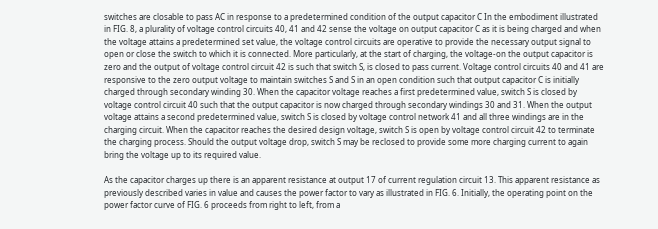switches are closable to pass AC in response to a predetermined condition of the output capacitor C In the embodiment illustrated in FIG. 8, a plurality of voltage control circuits 40, 41 and 42 sense the voltage on output capacitor C as it is being charged and when the voltage attains a predetermined set value, the voltage control circuits are operative to provide the necessary output signal to open or close the switch to which it is connected. More particularly, at the start of charging, the voltage-on the output capacitor is zero and the output of voltage control circuit 42 is such that switch S, is closed to pass current. Voltage control circuits 40 and 41 are responsive to the zero output voltage to maintain switches S and S in an open condition such that output capacitor C is initially charged through secondary winding 30. When the capacitor voltage reaches a first predetermined value, switch S is closed by voltage control circuit 40 such that the output capacitor is now charged through secondary windings 30 and 31. When the output voltage attains a second predetermined value, switch S is closed by voltage control network 41 and all three windings are in the charging circuit. When the capacitor reaches the desired design voltage, switch S is open by voltage control circuit 42 to terminate the charging process. Should the output voltage drop, switch S may be reclosed to provide some more charging current to again bring the voltage up to its required value.

As the capacitor charges up there is an apparent resistance at output 17 of current regulation circuit 13. This apparent resistance as previously described varies in value and causes the power factor to vary as illustrated in FIG. 6. Initially, the operating point on the power factor curve of FIG. 6 proceeds from right to left, from a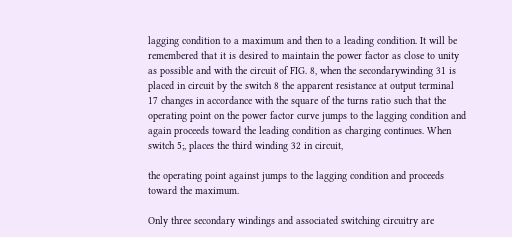lagging condition to a maximum and then to a leading condition. It will be remembered that it is desired to maintain the power factor as close to unity as possible and with the circuit of FIG. 8, when the secondarywinding 31 is placed in circuit by the switch 8 the apparent resistance at output terminal 17 changes in accordance with the square of the turns ratio such that the operating point on the power factor curve jumps to the lagging condition and again proceeds toward the leading condition as charging continues. When switch 5;, places the third winding 32 in circuit,

the operating point against jumps to the lagging condition and proceeds toward the maximum.

Only three secondary windings and associated switching circuitry are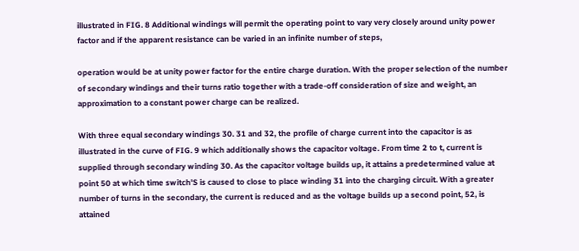illustrated in FIG. 8 Additional windings will permit the operating point to vary very closely around unity power factor and if the apparent resistance can be varied in an infinite number of steps,

operation would be at unity power factor for the entire charge duration. With the proper selection of the number of secondary windings and their turns ratio together with a trade-off consideration of size and weight, an approximation to a constant power charge can be realized.

With three equal secondary windings 30. 31 and 32, the profile of charge current into the capacitor is as illustrated in the curve of FIG. 9 which additionally shows the capacitor voltage. From time 2 to t, current is supplied through secondary winding 30. As the capacitor voltage builds up, it attains a predetermined value at point 50 at which time switch'S is caused to close to place winding 31 into the charging circuit. With a greater number of turns in the secondary, the current is reduced and as the voltage builds up a second point, 52, is attained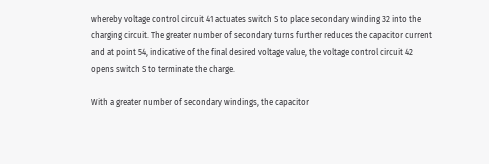whereby voltage control circuit 41 actuates switch S to place secondary winding 32 into the charging circuit. The greater number of secondary turns further reduces the capacitor current and at point 54, indicative of the final desired voltage value, the voltage control circuit 42 opens switch S to terminate the charge.

With a greater number of secondary windings, the capacitor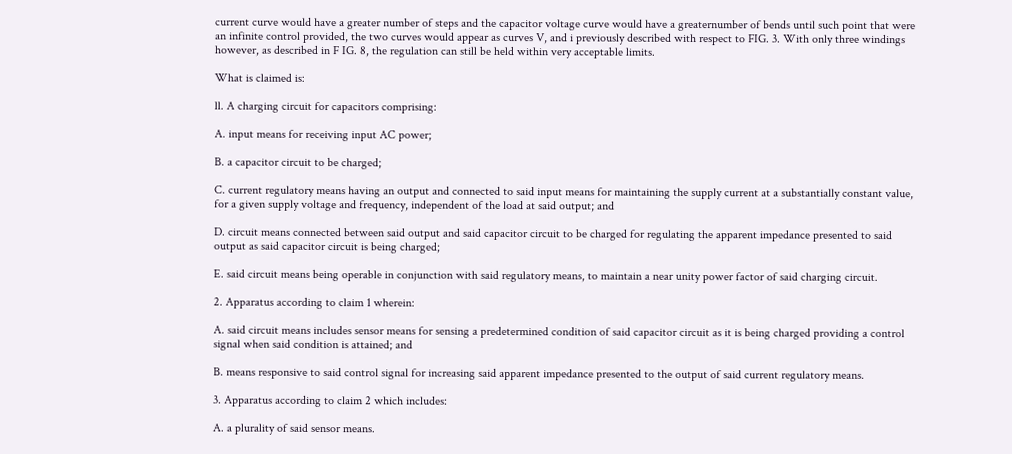current curve would have a greater number of steps and the capacitor voltage curve would have a greaternumber of bends until such point that were an infinite control provided, the two curves would appear as curves V, and i previously described with respect to FIG. 3. With only three windings however, as described in F IG. 8, the regulation can still be held within very acceptable limits.

What is claimed is:

ll. A charging circuit for capacitors comprising:

A. input means for receiving input AC power;

B. a capacitor circuit to be charged;

C. current regulatory means having an output and connected to said input means for maintaining the supply current at a substantially constant value, for a given supply voltage and frequency, independent of the load at said output; and

D. circuit means connected between said output and said capacitor circuit to be charged for regulating the apparent impedance presented to said output as said capacitor circuit is being charged;

E. said circuit means being operable in conjunction with said regulatory means, to maintain a near unity power factor of said charging circuit.

2. Apparatus according to claim 1 wherein:

A. said circuit means includes sensor means for sensing a predetermined condition of said capacitor circuit as it is being charged providing a control signal when said condition is attained; and

B. means responsive to said control signal for increasing said apparent impedance presented to the output of said current regulatory means.

3. Apparatus according to claim 2 which includes:

A. a plurality of said sensor means.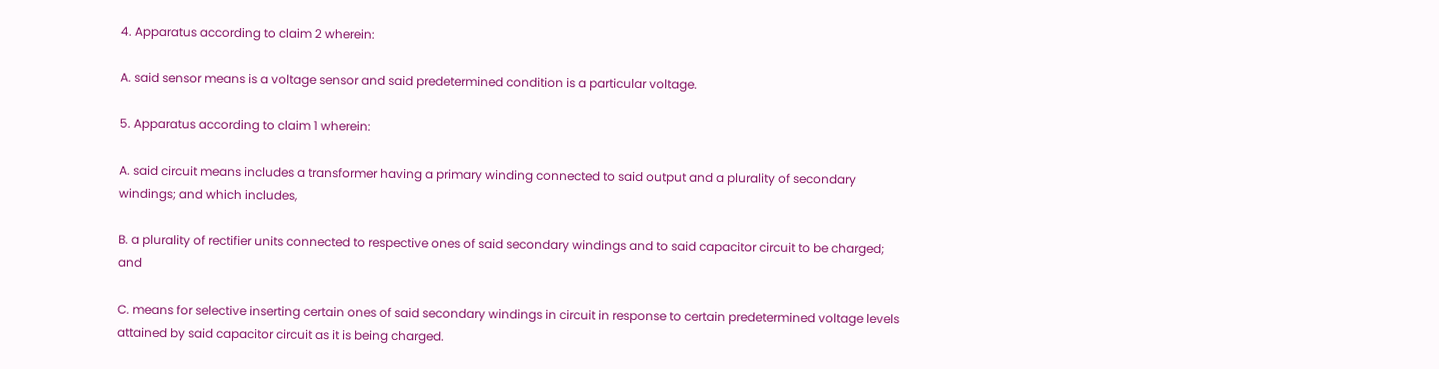4. Apparatus according to claim 2 wherein:

A. said sensor means is a voltage sensor and said predetermined condition is a particular voltage.

5. Apparatus according to claim 1 wherein:

A. said circuit means includes a transformer having a primary winding connected to said output and a plurality of secondary windings; and which includes,

B. a plurality of rectifier units connected to respective ones of said secondary windings and to said capacitor circuit to be charged; and

C. means for selective inserting certain ones of said secondary windings in circuit in response to certain predetermined voltage levels attained by said capacitor circuit as it is being charged.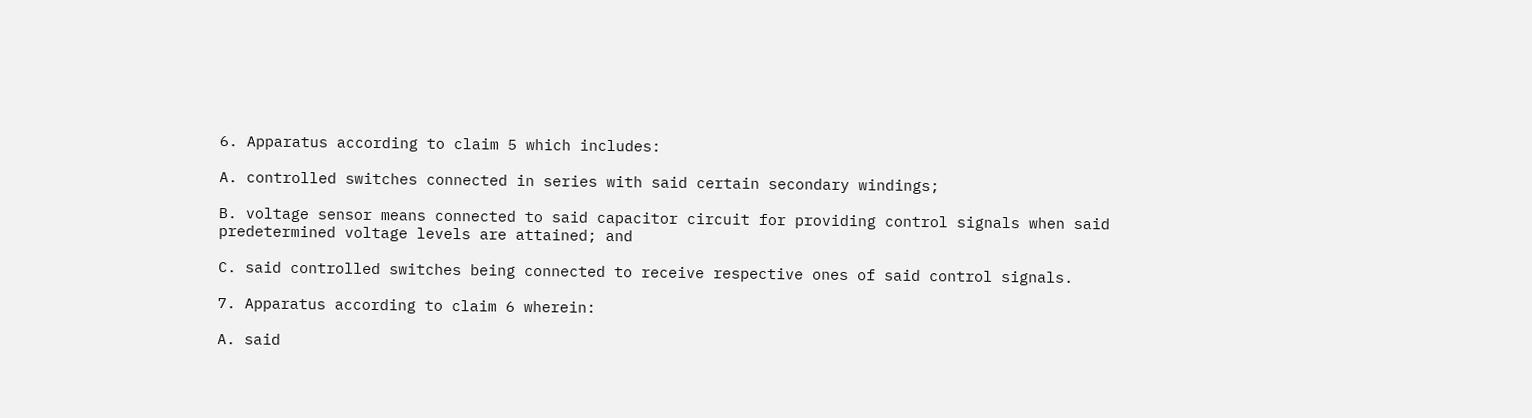6. Apparatus according to claim 5 which includes:

A. controlled switches connected in series with said certain secondary windings;

B. voltage sensor means connected to said capacitor circuit for providing control signals when said predetermined voltage levels are attained; and

C. said controlled switches being connected to receive respective ones of said control signals.

7. Apparatus according to claim 6 wherein:

A. said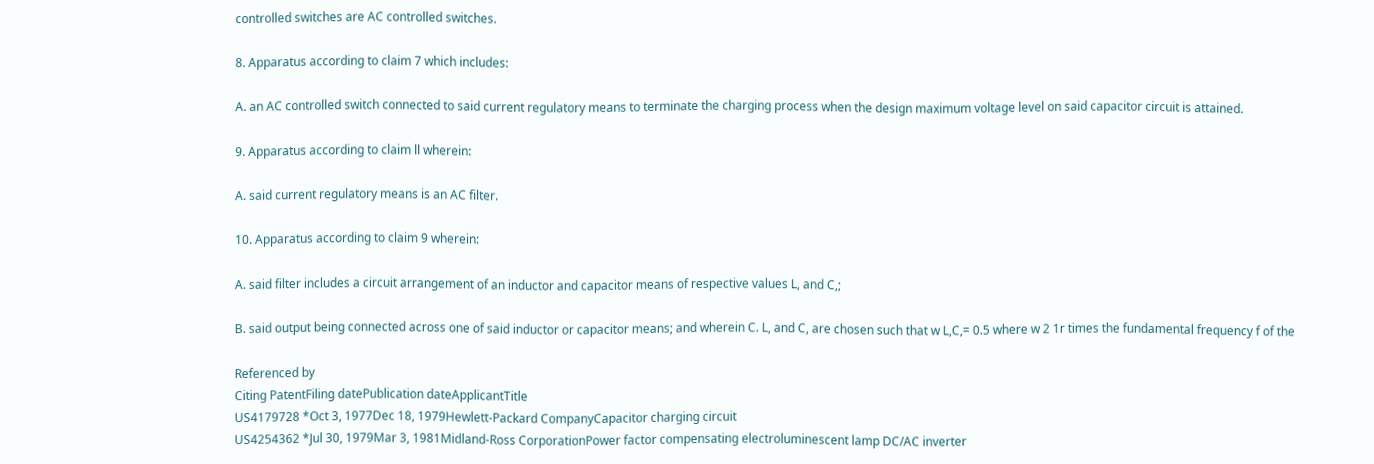controlled switches are AC controlled switches.

8. Apparatus according to claim 7 which includes:

A. an AC controlled switch connected to said current regulatory means to terminate the charging process when the design maximum voltage level on said capacitor circuit is attained.

9. Apparatus according to claim ll wherein:

A. said current regulatory means is an AC filter.

10. Apparatus according to claim 9 wherein:

A. said filter includes a circuit arrangement of an inductor and capacitor means of respective values L, and C,;

B. said output being connected across one of said inductor or capacitor means; and wherein C. L, and C, are chosen such that w L,C,= 0.5 where w 2 1r times the fundamental frequency f of the

Referenced by
Citing PatentFiling datePublication dateApplicantTitle
US4179728 *Oct 3, 1977Dec 18, 1979Hewlett-Packard CompanyCapacitor charging circuit
US4254362 *Jul 30, 1979Mar 3, 1981Midland-Ross CorporationPower factor compensating electroluminescent lamp DC/AC inverter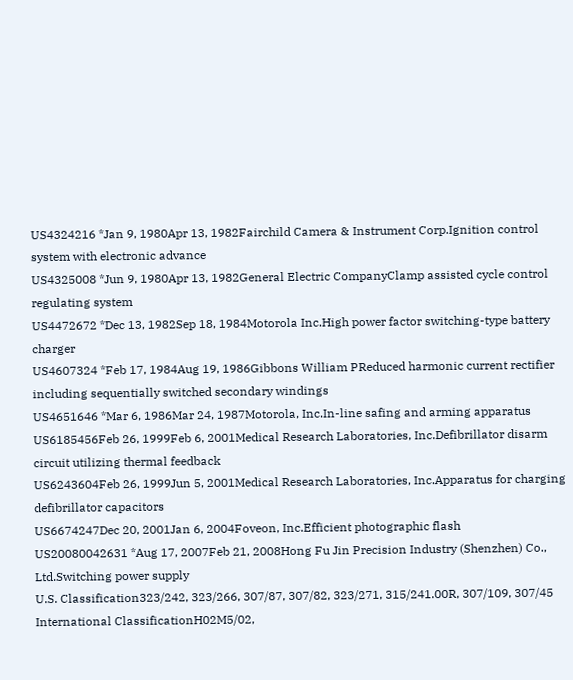US4324216 *Jan 9, 1980Apr 13, 1982Fairchild Camera & Instrument Corp.Ignition control system with electronic advance
US4325008 *Jun 9, 1980Apr 13, 1982General Electric CompanyClamp assisted cycle control regulating system
US4472672 *Dec 13, 1982Sep 18, 1984Motorola Inc.High power factor switching-type battery charger
US4607324 *Feb 17, 1984Aug 19, 1986Gibbons William PReduced harmonic current rectifier including sequentially switched secondary windings
US4651646 *Mar 6, 1986Mar 24, 1987Motorola, Inc.In-line safing and arming apparatus
US6185456Feb 26, 1999Feb 6, 2001Medical Research Laboratories, Inc.Defibrillator disarm circuit utilizing thermal feedback
US6243604Feb 26, 1999Jun 5, 2001Medical Research Laboratories, Inc.Apparatus for charging defibrillator capacitors
US6674247Dec 20, 2001Jan 6, 2004Foveon, Inc.Efficient photographic flash
US20080042631 *Aug 17, 2007Feb 21, 2008Hong Fu Jin Precision Industry (Shenzhen) Co., Ltd.Switching power supply
U.S. Classification323/242, 323/266, 307/87, 307/82, 323/271, 315/241.00R, 307/109, 307/45
International ClassificationH02M5/02,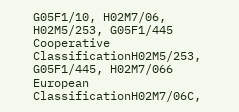G05F1/10, H02M7/06, H02M5/253, G05F1/445
Cooperative ClassificationH02M5/253, G05F1/445, H02M7/066
European ClassificationH02M7/06C,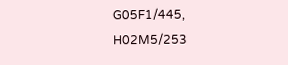G05F1/445, H02M5/253